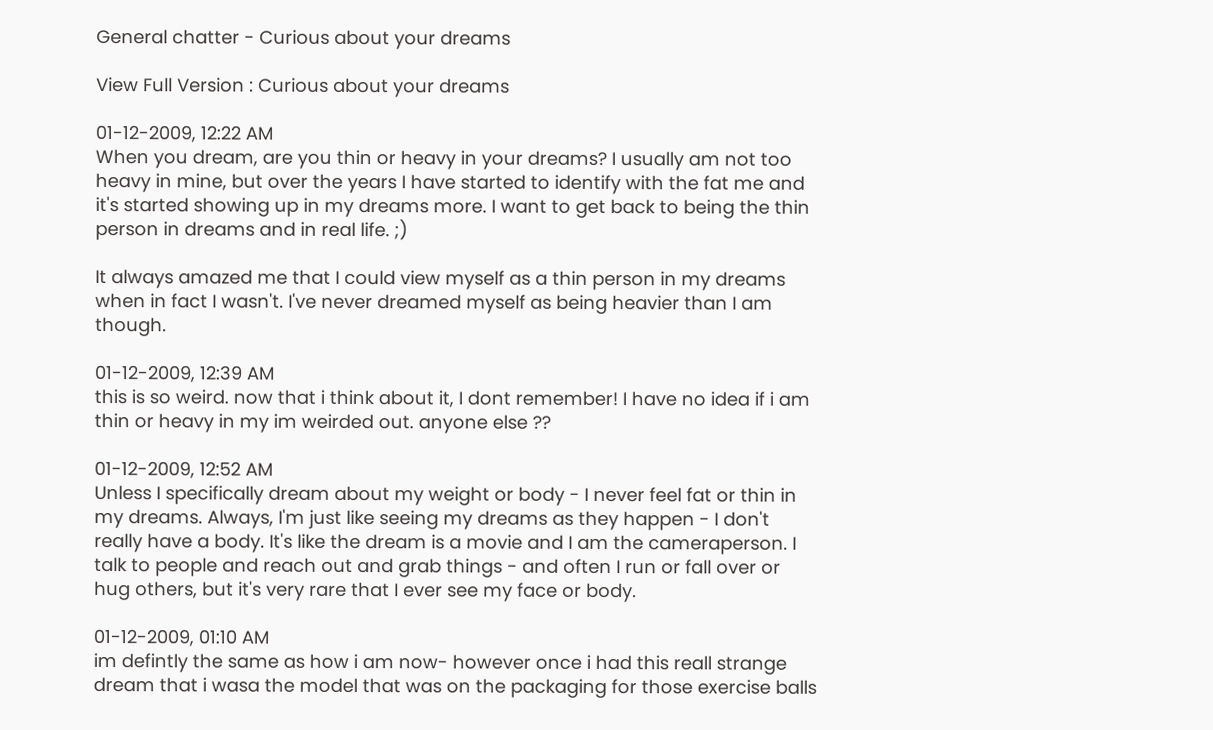General chatter - Curious about your dreams

View Full Version : Curious about your dreams

01-12-2009, 12:22 AM
When you dream, are you thin or heavy in your dreams? I usually am not too heavy in mine, but over the years I have started to identify with the fat me and it's started showing up in my dreams more. I want to get back to being the thin person in dreams and in real life. ;)

It always amazed me that I could view myself as a thin person in my dreams when in fact I wasn't. I've never dreamed myself as being heavier than I am though.

01-12-2009, 12:39 AM
this is so weird. now that i think about it, I dont remember! I have no idea if i am thin or heavy in my im weirded out. anyone else ??

01-12-2009, 12:52 AM
Unless I specifically dream about my weight or body - I never feel fat or thin in my dreams. Always, I'm just like seeing my dreams as they happen - I don't really have a body. It's like the dream is a movie and I am the cameraperson. I talk to people and reach out and grab things - and often I run or fall over or hug others, but it's very rare that I ever see my face or body.

01-12-2009, 01:10 AM
im defintly the same as how i am now- however once i had this reall strange dream that i wasa the model that was on the packaging for those exercise balls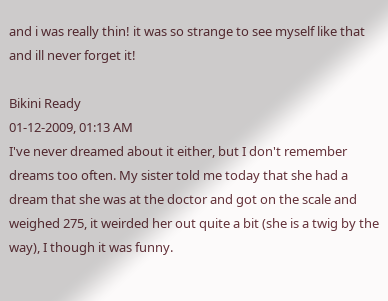and i was really thin! it was so strange to see myself like that and ill never forget it!

Bikini Ready
01-12-2009, 01:13 AM
I've never dreamed about it either, but I don't remember dreams too often. My sister told me today that she had a dream that she was at the doctor and got on the scale and weighed 275, it weirded her out quite a bit (she is a twig by the way), I though it was funny.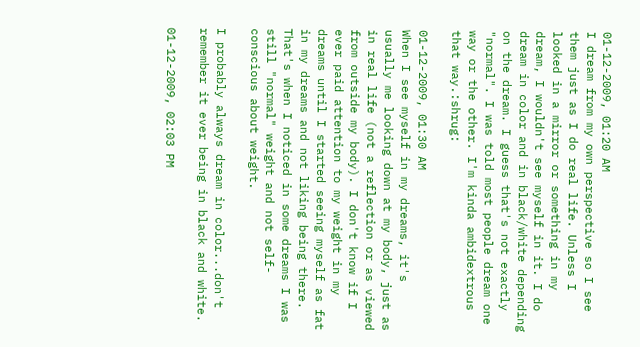01-12-2009, 01:20 AM
I dream from my own perspective so I see them just as I do real life. Unless I looked in a mirror or something in my dream, I wouldn't see myself in it. I do dream in color and in black/white depending on the dream. I guess that's not exactly "normal". I was told most people dream one way or the other. I'm kinda ambidextrous that way.:shrug:

01-12-2009, 01:30 AM
When I see myself in my dreams, it's usually me looking down at my body, just as in real life (not a reflection or as viewed from outside my body). I don't know if I ever paid attention to my weight in my dreams until I started seeing myself as fat in my dreams and not liking being there. That's when I noticed in some dreams I was still "normal" weight and not self-conscious about weight.

I probably always dream in color...don't remember it ever being in black and white.

01-12-2009, 02:03 PM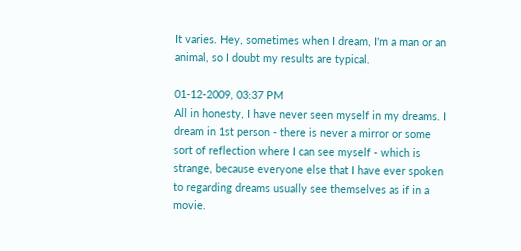It varies. Hey, sometimes when I dream, I'm a man or an animal, so I doubt my results are typical.

01-12-2009, 03:37 PM
All in honesty, I have never seen myself in my dreams. I dream in 1st person - there is never a mirror or some sort of reflection where I can see myself - which is strange, because everyone else that I have ever spoken to regarding dreams usually see themselves as if in a movie.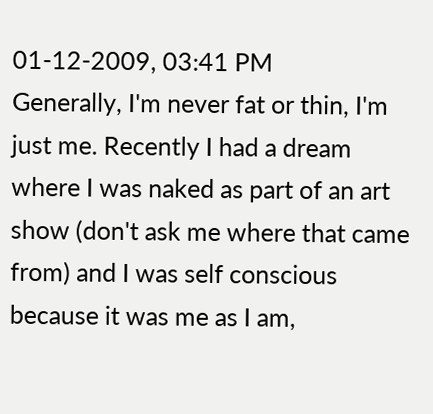01-12-2009, 03:41 PM
Generally, I'm never fat or thin, I'm just me. Recently I had a dream where I was naked as part of an art show (don't ask me where that came from) and I was self conscious because it was me as I am,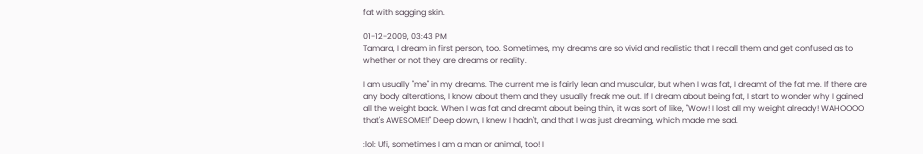fat with sagging skin.

01-12-2009, 03:43 PM
Tamara, I dream in first person, too. Sometimes, my dreams are so vivid and realistic that I recall them and get confused as to whether or not they are dreams or reality.

I am usually "me" in my dreams. The current me is fairly lean and muscular, but when I was fat, I dreamt of the fat me. If there are any body alterations, I know about them and they usually freak me out. If I dream about being fat, I start to wonder why I gained all the weight back. When I was fat and dreamt about being thin, it was sort of like, "Wow! I lost all my weight already! WAHOOOO that's AWESOME!!" Deep down, I knew I hadn't, and that I was just dreaming, which made me sad.

:lol: Ufi, sometimes I am a man or animal, too! I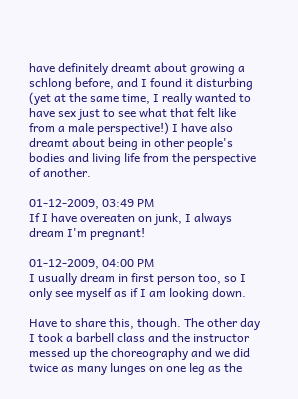have definitely dreamt about growing a schlong before, and I found it disturbing (yet at the same time, I really wanted to have sex just to see what that felt like from a male perspective!) I have also dreamt about being in other people's bodies and living life from the perspective of another.

01-12-2009, 03:49 PM
If I have overeaten on junk, I always dream I'm pregnant!

01-12-2009, 04:00 PM
I usually dream in first person too, so I only see myself as if I am looking down.

Have to share this, though. The other day I took a barbell class and the instructor messed up the choreography and we did twice as many lunges on one leg as the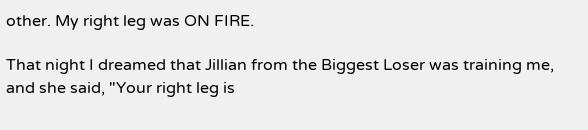other. My right leg was ON FIRE.

That night I dreamed that Jillian from the Biggest Loser was training me, and she said, "Your right leg is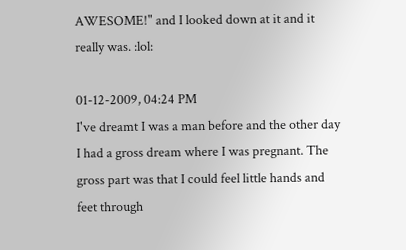AWESOME!" and I looked down at it and it really was. :lol:

01-12-2009, 04:24 PM
I've dreamt I was a man before and the other day I had a gross dream where I was pregnant. The gross part was that I could feel little hands and feet through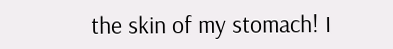the skin of my stomach! I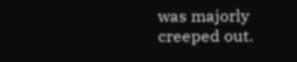was majorly creeped out.